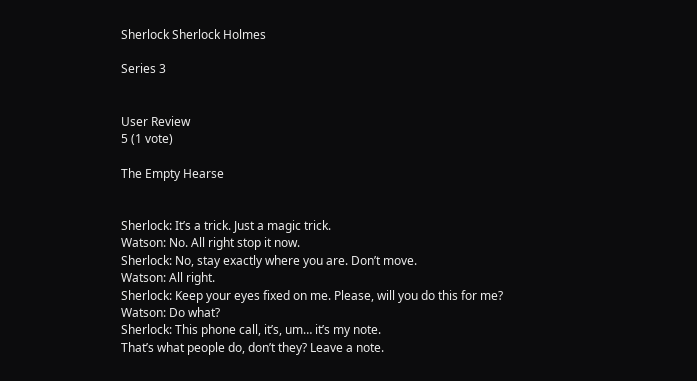Sherlock Sherlock Holmes

Series 3


User Review
5 (1 vote)

The Empty Hearse


Sherlock: It’s a trick. Just a magic trick.
Watson: No. All right stop it now.
Sherlock: No, stay exactly where you are. Don’t move.
Watson: All right.
Sherlock: Keep your eyes fixed on me. Please, will you do this for me?
Watson: Do what?
Sherlock: This phone call, it’s, um… it’s my note.
That’s what people do, don’t they? Leave a note.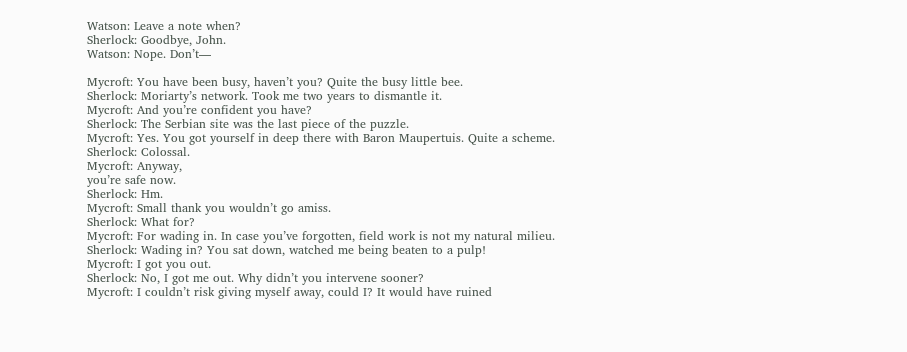Watson: Leave a note when?
Sherlock: Goodbye, John.
Watson: Nope. Don’t—

Mycroft: You have been busy, haven’t you? Quite the busy little bee.
Sherlock: Moriarty’s network. Took me two years to dismantle it.
Mycroft: And you’re confident you have?
Sherlock: The Serbian site was the last piece of the puzzle.
Mycroft: Yes. You got yourself in deep there with Baron Maupertuis. Quite a scheme.
Sherlock: Colossal.
Mycroft: Anyway,
you’re safe now.
Sherlock: Hm.
Mycroft: Small thank you wouldn’t go amiss.
Sherlock: What for?
Mycroft: For wading in. In case you’ve forgotten, field work is not my natural milieu.
Sherlock: Wading in? You sat down, watched me being beaten to a pulp!
Mycroft: I got you out.
Sherlock: No, I got me out. Why didn’t you intervene sooner?
Mycroft: I couldn’t risk giving myself away, could I? It would have ruined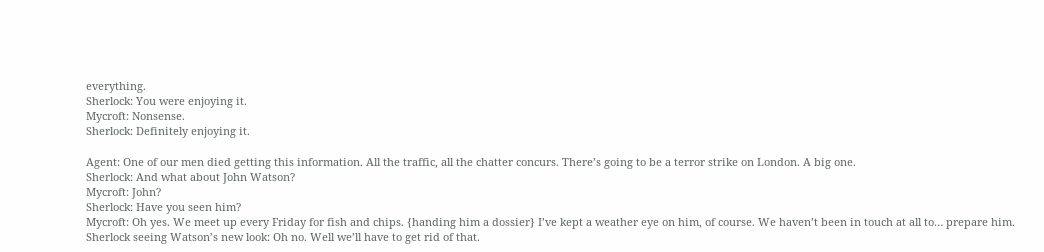everything.
Sherlock: You were enjoying it.
Mycroft: Nonsense.
Sherlock: Definitely enjoying it.

Agent: One of our men died getting this information. All the traffic, all the chatter concurs. There’s going to be a terror strike on London. A big one.
Sherlock: And what about John Watson?
Mycroft: John?
Sherlock: Have you seen him?
Mycroft: Oh yes. We meet up every Friday for fish and chips. {handing him a dossier} I’ve kept a weather eye on him, of course. We haven’t been in touch at all to… prepare him.
Sherlock seeing Watson’s new look: Oh no. Well we’ll have to get rid of that.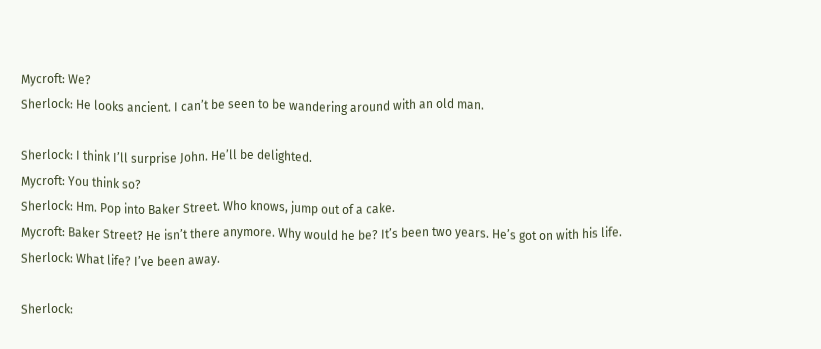Mycroft: We?
Sherlock: He looks ancient. I can’t be seen to be wandering around with an old man.

Sherlock: I think I’ll surprise John. He’ll be delighted.
Mycroft: You think so?
Sherlock: Hm. Pop into Baker Street. Who knows, jump out of a cake.
Mycroft: Baker Street? He isn’t there anymore. Why would he be? It’s been two years. He’s got on with his life.
Sherlock: What life? I’ve been away.

Sherlock: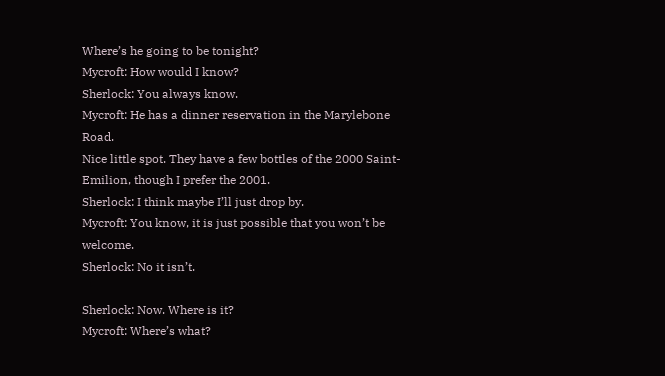Where’s he going to be tonight?
Mycroft: How would I know?
Sherlock: You always know.
Mycroft: He has a dinner reservation in the Marylebone Road.
Nice little spot. They have a few bottles of the 2000 Saint-Emilion, though I prefer the 2001.
Sherlock: I think maybe I’ll just drop by.
Mycroft: You know, it is just possible that you won’t be welcome.
Sherlock: No it isn’t.

Sherlock: Now. Where is it?
Mycroft: Where’s what?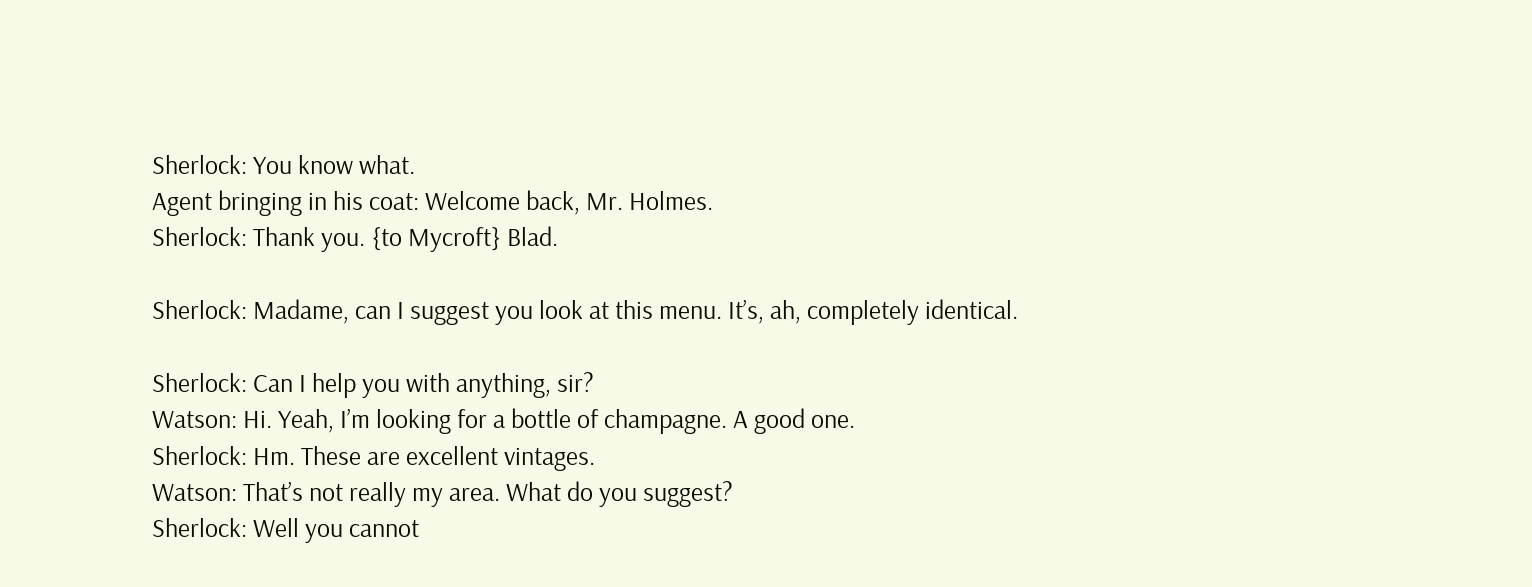Sherlock: You know what.
Agent bringing in his coat: Welcome back, Mr. Holmes.
Sherlock: Thank you. {to Mycroft} Blad.

Sherlock: Madame, can I suggest you look at this menu. It’s, ah, completely identical.

Sherlock: Can I help you with anything, sir?
Watson: Hi. Yeah, I’m looking for a bottle of champagne. A good one.
Sherlock: Hm. These are excellent vintages.
Watson: That’s not really my area. What do you suggest?
Sherlock: Well you cannot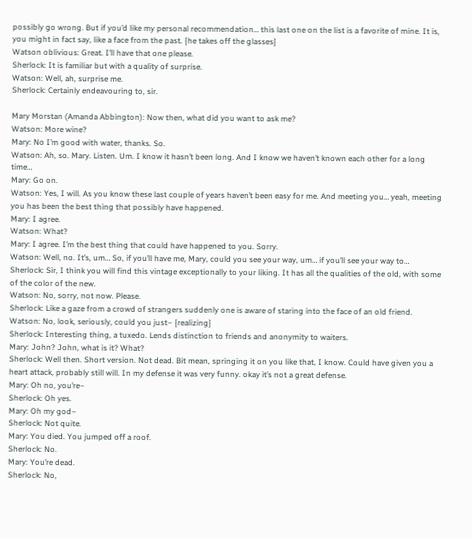possibly go wrong. But if you’d like my personal recommendation… this last one on the list is a favorite of mine. It is, you might in fact say, like a face from the past. {he takes off the glasses}
Watson oblivious: Great. I’ll have that one please.
Sherlock: It is familiar but with a quality of surprise.
Watson: Well, ah, surprise me.
Sherlock: Certainly endeavouring to, sir.

Mary Morstan (Amanda Abbington): Now then, what did you want to ask me?
Watson: More wine?
Mary: No I’m good with water, thanks. So.
Watson: Ah, so. Mary. Listen. Um. I know it hasn’t been long. And I know we haven’t known each other for a long time…
Mary: Go on.
Watson: Yes, I will. As you know these last couple of years haven’t been easy for me. And meeting you… yeah, meeting you has been the best thing that possibly have happened.
Mary: I agree.
Watson: What?
Mary: I agree. I’m the best thing that could have happened to you. Sorry.
Watson: Well, no. It’s, um… So, if you’ll have me, Mary, could you see your way, um… if you’ll see your way to…
Sherlock: Sir, I think you will find this vintage exceptionally to your liking. It has all the qualities of the old, with some of the color of the new.
Watson: No, sorry, not now. Please.
Sherlock: Like a gaze from a crowd of strangers suddenly one is aware of staring into the face of an old friend.
Watson: No, look, seriously, could you just– {realizing}
Sherlock: Interesting thing, a tuxedo. Lends distinction to friends and anonymity to waiters.
Mary: John? John, what is it? What?
Sherlock: Well then. Short version. Not dead. Bit mean, springing it on you like that, I know. Could have given you a heart attack, probably still will. In my defense it was very funny. okay it’s not a great defense.
Mary: Oh no, you’re–
Sherlock: Oh yes.
Mary: Oh my god–
Sherlock: Not quite.
Mary: You died. You jumped off a roof.
Sherlock: No.
Mary: You’re dead.
Sherlock: No,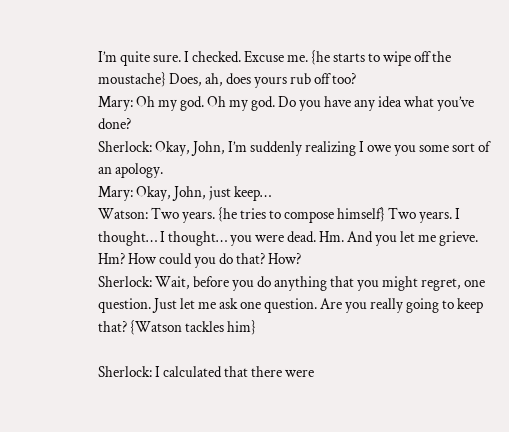I’m quite sure. I checked. Excuse me. {he starts to wipe off the moustache} Does, ah, does yours rub off too?
Mary: Oh my god. Oh my god. Do you have any idea what you’ve done?
Sherlock: Okay, John, I’m suddenly realizing I owe you some sort of an apology.
Mary: Okay, John, just keep…
Watson: Two years. {he tries to compose himself} Two years. I thought… I thought… you were dead. Hm. And you let me grieve. Hm? How could you do that? How?
Sherlock: Wait, before you do anything that you might regret, one question. Just let me ask one question. Are you really going to keep that? {Watson tackles him}

Sherlock: I calculated that there were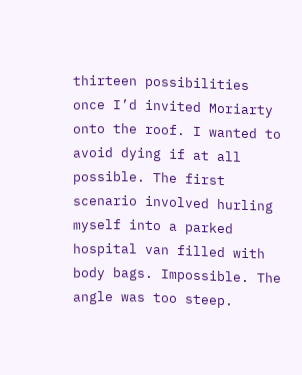thirteen possibilities once I’d invited Moriarty onto the roof. I wanted to avoid dying if at all possible. The first scenario involved hurling myself into a parked hospital van filled with body bags. Impossible. The angle was too steep.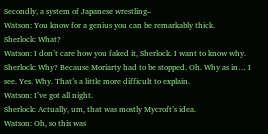Secondly, a system of Japanese wrestling–
Watson: You know for a genius you can be remarkably thick.
Sherlock: What?
Watson: I don’t care how you faked it, Sherlock. I want to know why.
Sherlock: Why? Because Moriarty had to be stopped. Oh. Why as in… I see. Yes. Why. That’s a little more difficult to explain.
Watson: I’ve got all night.
Sherlock: Actually, um, that was mostly Mycroft’s idea.
Watson: Oh, so this was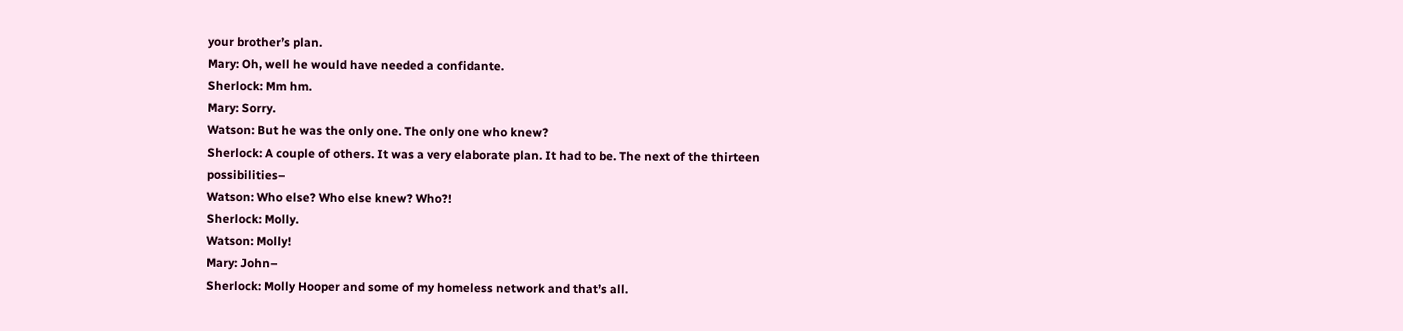your brother’s plan.
Mary: Oh, well he would have needed a confidante.
Sherlock: Mm hm.
Mary: Sorry.
Watson: But he was the only one. The only one who knew?
Sherlock: A couple of others. It was a very elaborate plan. It had to be. The next of the thirteen possibilities–
Watson: Who else? Who else knew? Who?!
Sherlock: Molly.
Watson: Molly!
Mary: John–
Sherlock: Molly Hooper and some of my homeless network and that’s all.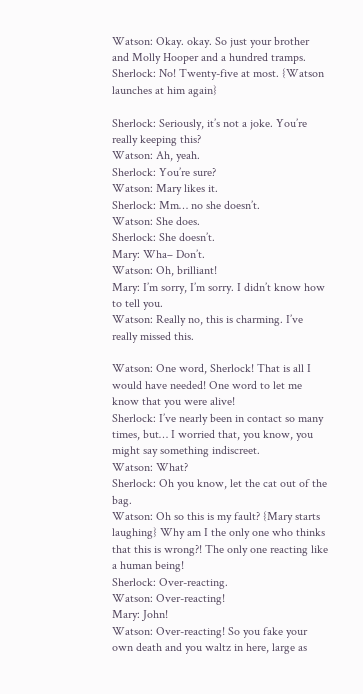Watson: Okay. okay. So just your brother and Molly Hooper and a hundred tramps.
Sherlock: No! Twenty-five at most. {Watson launches at him again}

Sherlock: Seriously, it’s not a joke. You’re really keeping this?
Watson: Ah, yeah.
Sherlock: You’re sure?
Watson: Mary likes it.
Sherlock: Mm… no she doesn’t.
Watson: She does.
Sherlock: She doesn’t.
Mary: Wha– Don’t.
Watson: Oh, brilliant!
Mary: I’m sorry, I’m sorry. I didn’t know how to tell you.
Watson: Really no, this is charming. I’ve really missed this.

Watson: One word, Sherlock! That is all I would have needed! One word to let me know that you were alive!
Sherlock: I’ve nearly been in contact so many times, but… I worried that, you know, you might say something indiscreet.
Watson: What?
Sherlock: Oh you know, let the cat out of the bag.
Watson: Oh so this is my fault? {Mary starts laughing} Why am I the only one who thinks that this is wrong?! The only one reacting like a human being!
Sherlock: Over-reacting.
Watson: Over-reacting!
Mary: John!
Watson: Over-reacting! So you fake your own death and you waltz in here, large as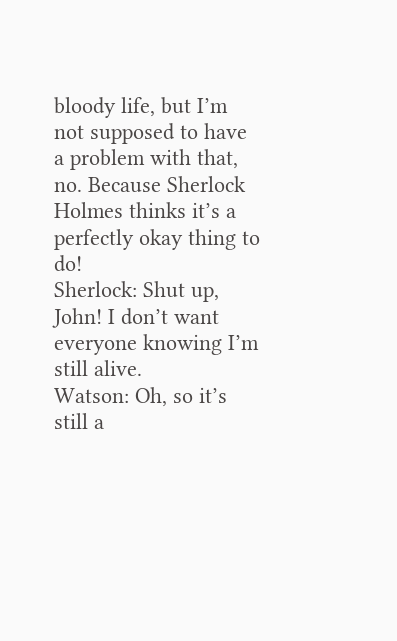bloody life, but I’m not supposed to have a problem with that, no. Because Sherlock Holmes thinks it’s a perfectly okay thing to do!
Sherlock: Shut up, John! I don’t want everyone knowing I’m still alive.
Watson: Oh, so it’s still a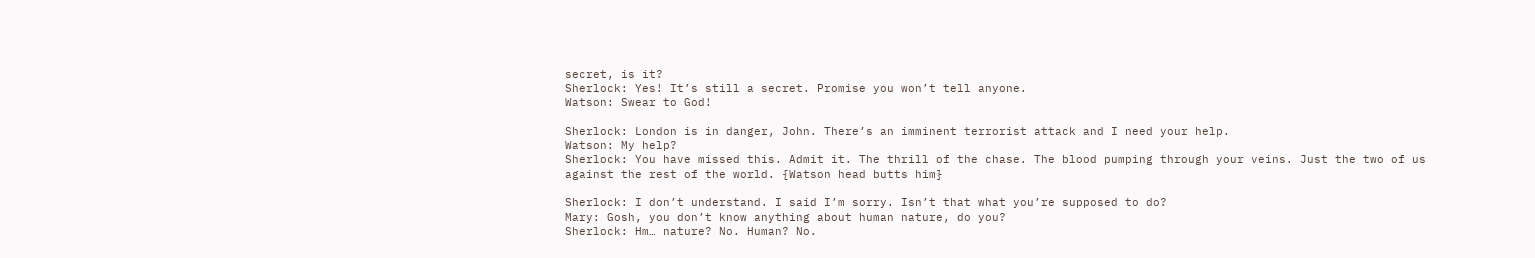secret, is it?
Sherlock: Yes! It’s still a secret. Promise you won’t tell anyone.
Watson: Swear to God!

Sherlock: London is in danger, John. There’s an imminent terrorist attack and I need your help.
Watson: My help?
Sherlock: You have missed this. Admit it. The thrill of the chase. The blood pumping through your veins. Just the two of us against the rest of the world. {Watson head butts him}

Sherlock: I don’t understand. I said I’m sorry. Isn’t that what you’re supposed to do?
Mary: Gosh, you don’t know anything about human nature, do you?
Sherlock: Hm… nature? No. Human? No.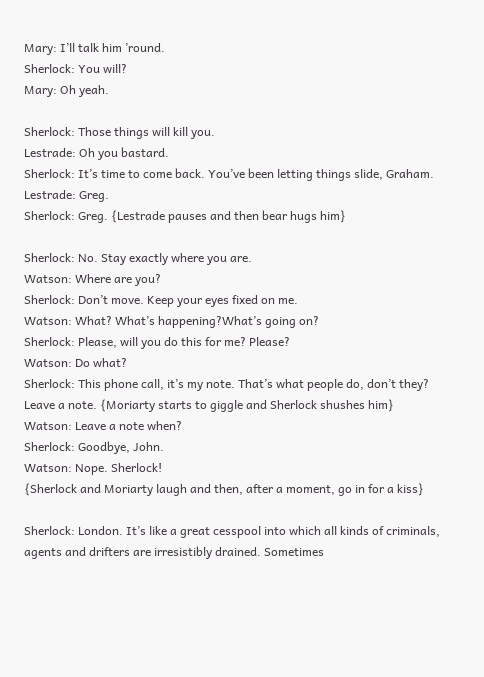Mary: I’ll talk him ’round.
Sherlock: You will?
Mary: Oh yeah.

Sherlock: Those things will kill you.
Lestrade: Oh you bastard.
Sherlock: It’s time to come back. You’ve been letting things slide, Graham.
Lestrade: Greg.
Sherlock: Greg. {Lestrade pauses and then bear hugs him}

Sherlock: No. Stay exactly where you are.
Watson: Where are you?
Sherlock: Don’t move. Keep your eyes fixed on me.
Watson: What? What’s happening?What’s going on?
Sherlock: Please, will you do this for me? Please?
Watson: Do what?
Sherlock: This phone call, it’s my note. That’s what people do, don’t they? Leave a note. {Moriarty starts to giggle and Sherlock shushes him}
Watson: Leave a note when?
Sherlock: Goodbye, John.
Watson: Nope. Sherlock!
{Sherlock and Moriarty laugh and then, after a moment, go in for a kiss}

Sherlock: London. It’s like a great cesspool into which all kinds of criminals, agents and drifters are irresistibly drained. Sometimes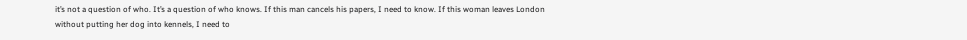it’s not a question of who. It’s a question of who knows. If this man cancels his papers, I need to know. If this woman leaves London without putting her dog into kennels, I need to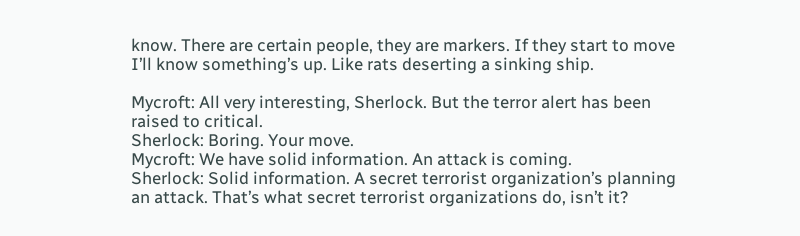know. There are certain people, they are markers. If they start to move I’ll know something’s up. Like rats deserting a sinking ship.

Mycroft: All very interesting, Sherlock. But the terror alert has been raised to critical.
Sherlock: Boring. Your move.
Mycroft: We have solid information. An attack is coming.
Sherlock: Solid information. A secret terrorist organization’s planning an attack. That’s what secret terrorist organizations do, isn’t it?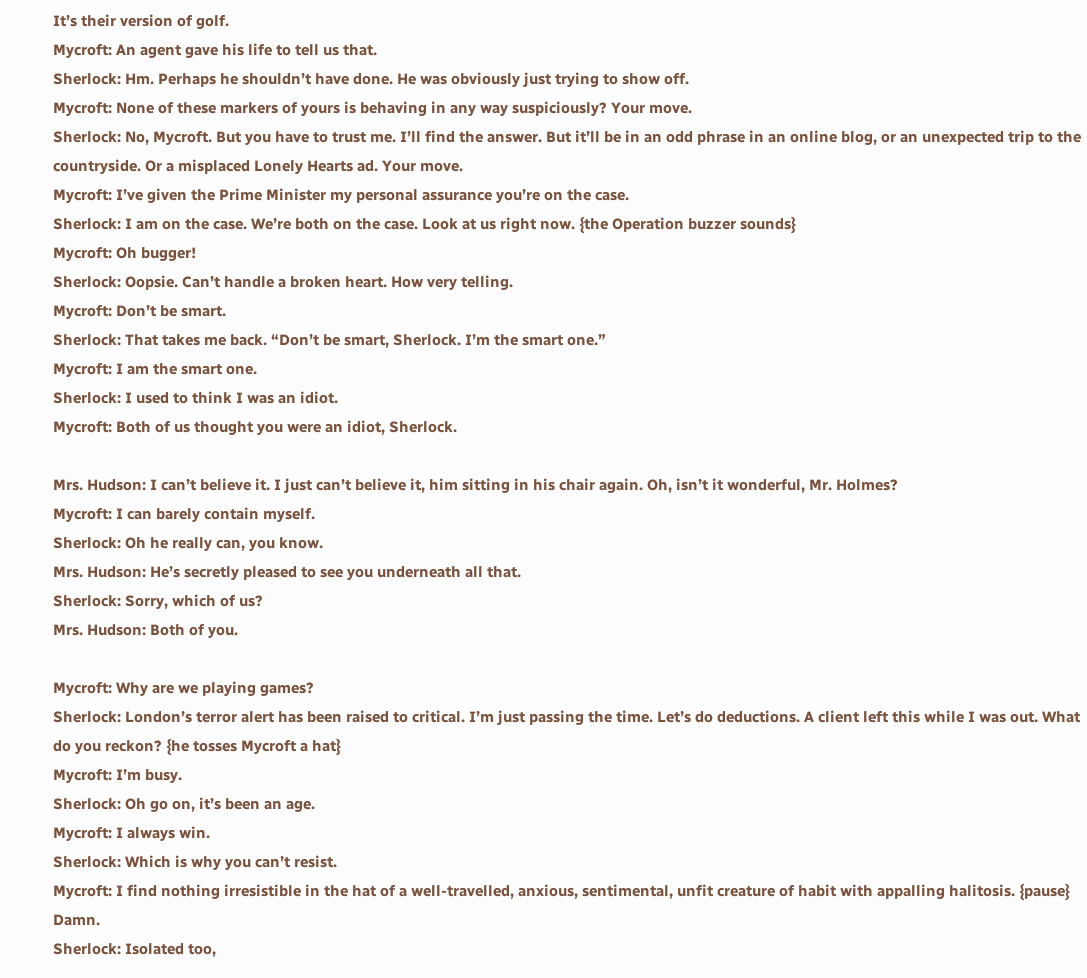It’s their version of golf.
Mycroft: An agent gave his life to tell us that.
Sherlock: Hm. Perhaps he shouldn’t have done. He was obviously just trying to show off.
Mycroft: None of these markers of yours is behaving in any way suspiciously? Your move.
Sherlock: No, Mycroft. But you have to trust me. I’ll find the answer. But it’ll be in an odd phrase in an online blog, or an unexpected trip to the countryside. Or a misplaced Lonely Hearts ad. Your move.
Mycroft: I’ve given the Prime Minister my personal assurance you’re on the case.
Sherlock: I am on the case. We’re both on the case. Look at us right now. {the Operation buzzer sounds}
Mycroft: Oh bugger!
Sherlock: Oopsie. Can’t handle a broken heart. How very telling.
Mycroft: Don’t be smart.
Sherlock: That takes me back. “Don’t be smart, Sherlock. I’m the smart one.”
Mycroft: I am the smart one.
Sherlock: I used to think I was an idiot.
Mycroft: Both of us thought you were an idiot, Sherlock.

Mrs. Hudson: I can’t believe it. I just can’t believe it, him sitting in his chair again. Oh, isn’t it wonderful, Mr. Holmes?
Mycroft: I can barely contain myself.
Sherlock: Oh he really can, you know.
Mrs. Hudson: He’s secretly pleased to see you underneath all that.
Sherlock: Sorry, which of us?
Mrs. Hudson: Both of you.

Mycroft: Why are we playing games?
Sherlock: London’s terror alert has been raised to critical. I’m just passing the time. Let’s do deductions. A client left this while I was out. What do you reckon? {he tosses Mycroft a hat}
Mycroft: I’m busy.
Sherlock: Oh go on, it’s been an age.
Mycroft: I always win.
Sherlock: Which is why you can’t resist.
Mycroft: I find nothing irresistible in the hat of a well-travelled, anxious, sentimental, unfit creature of habit with appalling halitosis. {pause} Damn.
Sherlock: Isolated too,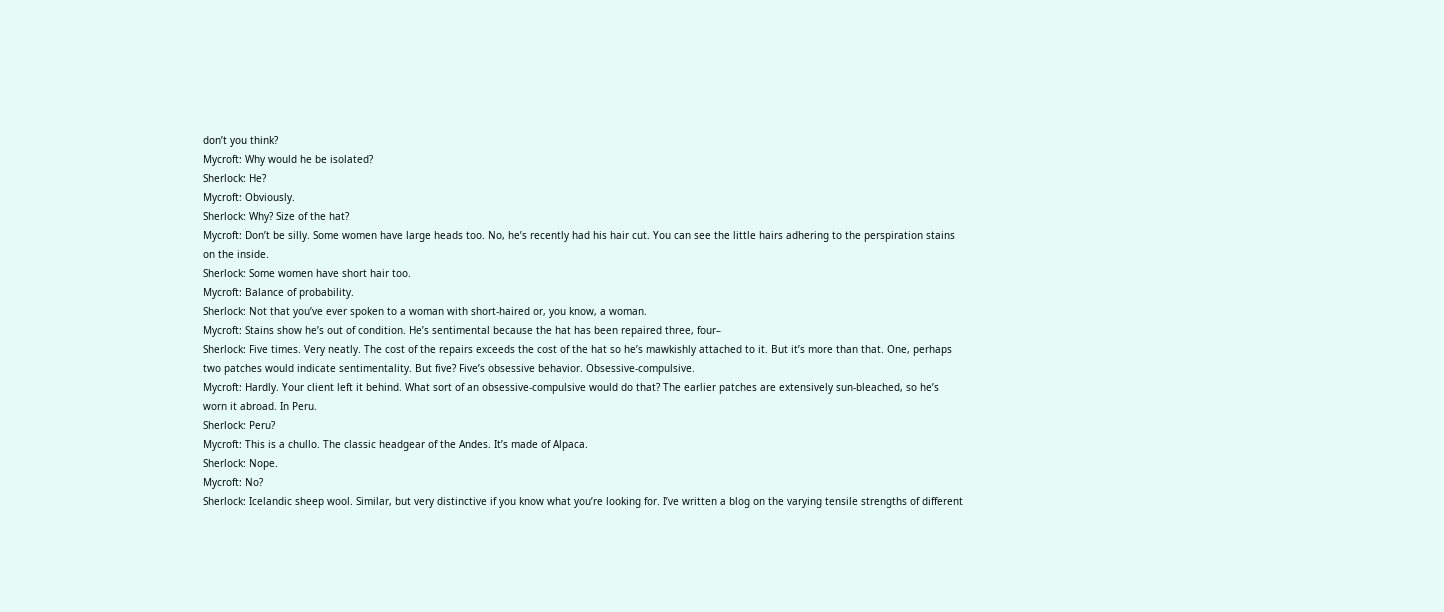don’t you think?
Mycroft: Why would he be isolated?
Sherlock: He?
Mycroft: Obviously.
Sherlock: Why? Size of the hat?
Mycroft: Don’t be silly. Some women have large heads too. No, he’s recently had his hair cut. You can see the little hairs adhering to the perspiration stains on the inside.
Sherlock: Some women have short hair too.
Mycroft: Balance of probability.
Sherlock: Not that you’ve ever spoken to a woman with short-haired or, you know, a woman.
Mycroft: Stains show he’s out of condition. He’s sentimental because the hat has been repaired three, four–
Sherlock: Five times. Very neatly. The cost of the repairs exceeds the cost of the hat so he’s mawkishly attached to it. But it’s more than that. One, perhaps two patches would indicate sentimentality. But five? Five’s obsessive behavior. Obsessive-compulsive.
Mycroft: Hardly. Your client left it behind. What sort of an obsessive-compulsive would do that? The earlier patches are extensively sun-bleached, so he’s worn it abroad. In Peru.
Sherlock: Peru?
Mycroft: This is a chullo. The classic headgear of the Andes. It’s made of Alpaca.
Sherlock: Nope.
Mycroft: No?
Sherlock: Icelandic sheep wool. Similar, but very distinctive if you know what you’re looking for. I’ve written a blog on the varying tensile strengths of different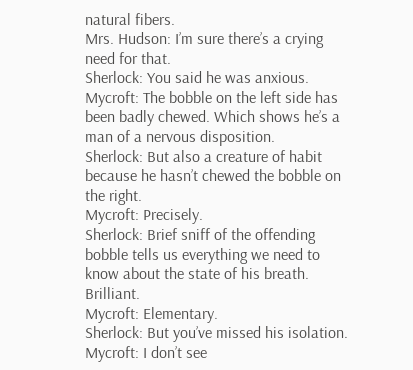natural fibers.
Mrs. Hudson: I’m sure there’s a crying need for that.
Sherlock: You said he was anxious.
Mycroft: The bobble on the left side has been badly chewed. Which shows he’s a man of a nervous disposition.
Sherlock: But also a creature of habit because he hasn’t chewed the bobble on the right.
Mycroft: Precisely.
Sherlock: Brief sniff of the offending bobble tells us everything we need to know about the state of his breath. Brilliant.
Mycroft: Elementary.
Sherlock: But you’ve missed his isolation.
Mycroft: I don’t see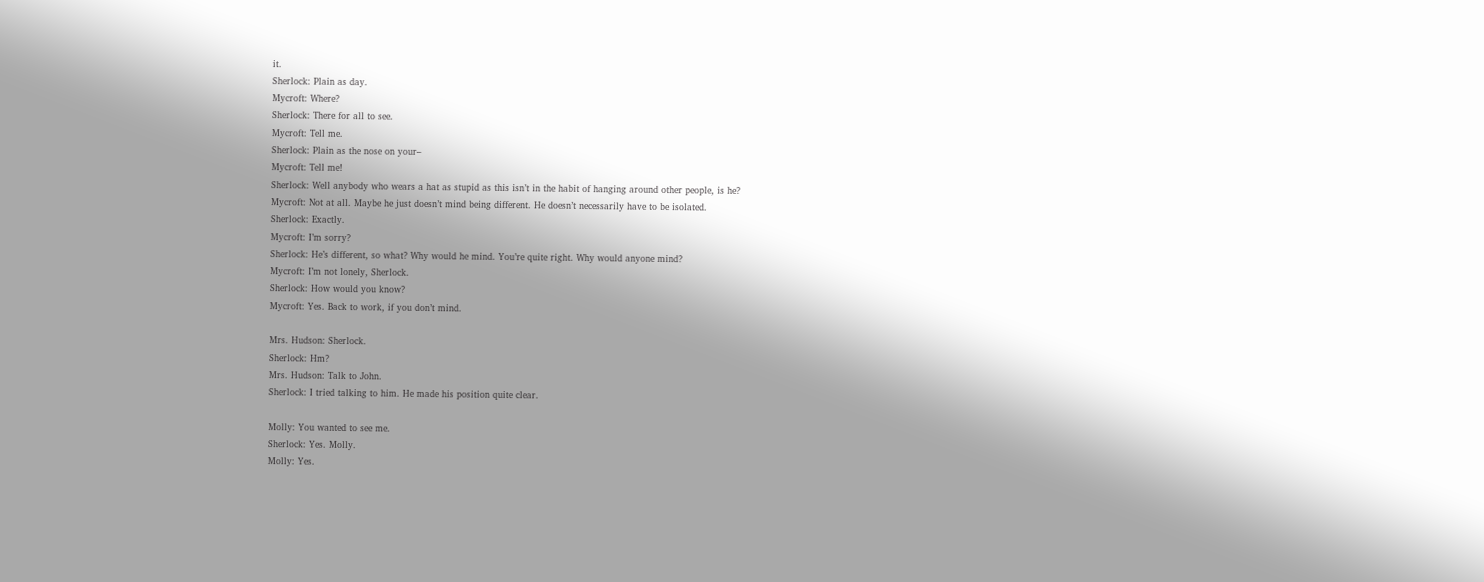it.
Sherlock: Plain as day.
Mycroft: Where?
Sherlock: There for all to see.
Mycroft: Tell me.
Sherlock: Plain as the nose on your–
Mycroft: Tell me!
Sherlock: Well anybody who wears a hat as stupid as this isn’t in the habit of hanging around other people, is he?
Mycroft: Not at all. Maybe he just doesn’t mind being different. He doesn’t necessarily have to be isolated.
Sherlock: Exactly.
Mycroft: I’m sorry?
Sherlock: He’s different, so what? Why would he mind. You’re quite right. Why would anyone mind?
Mycroft: I’m not lonely, Sherlock.
Sherlock: How would you know?
Mycroft: Yes. Back to work, if you don’t mind.

Mrs. Hudson: Sherlock.
Sherlock: Hm?
Mrs. Hudson: Talk to John.
Sherlock: I tried talking to him. He made his position quite clear.

Molly: You wanted to see me.
Sherlock: Yes. Molly.
Molly: Yes.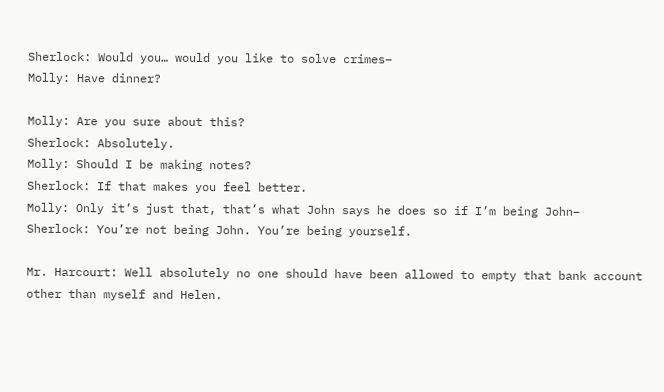Sherlock: Would you… would you like to solve crimes–
Molly: Have dinner?

Molly: Are you sure about this?
Sherlock: Absolutely.
Molly: Should I be making notes?
Sherlock: If that makes you feel better.
Molly: Only it’s just that, that’s what John says he does so if I’m being John–
Sherlock: You’re not being John. You’re being yourself.

Mr. Harcourt: Well absolutely no one should have been allowed to empty that bank account other than myself and Helen.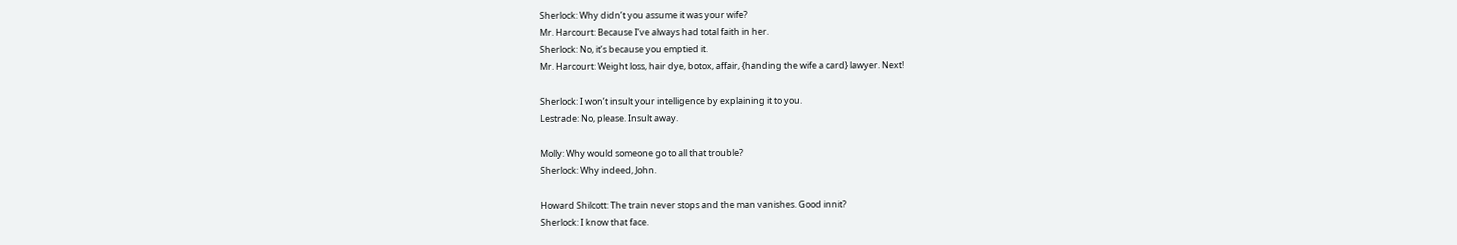Sherlock: Why didn’t you assume it was your wife?
Mr. Harcourt: Because I’ve always had total faith in her.
Sherlock: No, it’s because you emptied it.
Mr. Harcourt: Weight loss, hair dye, botox, affair, {handing the wife a card} lawyer. Next!

Sherlock: I won’t insult your intelligence by explaining it to you.
Lestrade: No, please. Insult away.

Molly: Why would someone go to all that trouble?
Sherlock: Why indeed, John.

Howard Shilcott: The train never stops and the man vanishes. Good innit?
Sherlock: I know that face.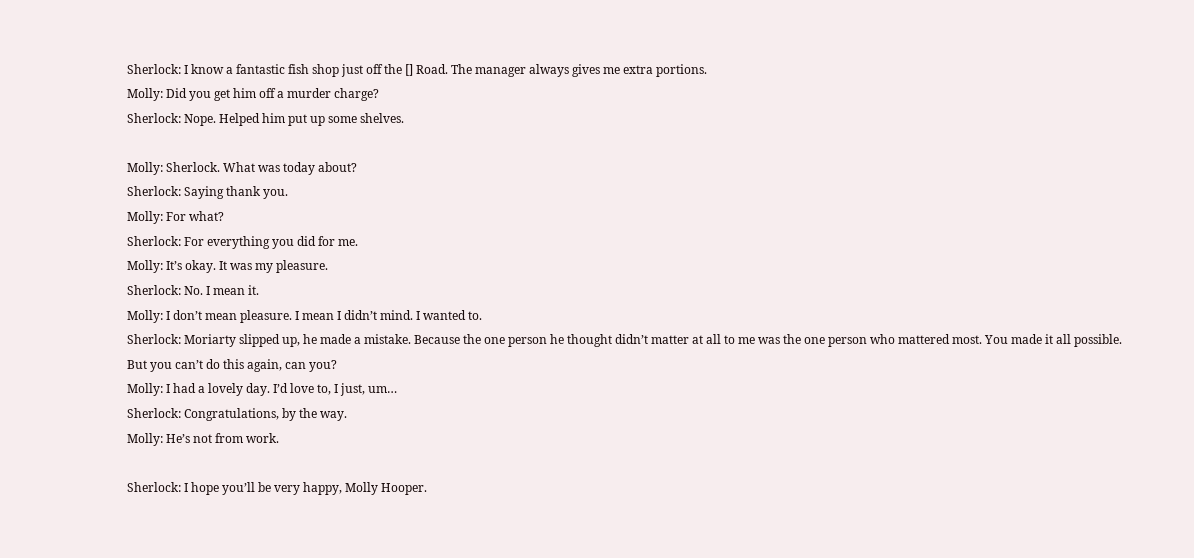Sherlock: I know a fantastic fish shop just off the [] Road. The manager always gives me extra portions.
Molly: Did you get him off a murder charge?
Sherlock: Nope. Helped him put up some shelves.

Molly: Sherlock. What was today about?
Sherlock: Saying thank you.
Molly: For what?
Sherlock: For everything you did for me.
Molly: It’s okay. It was my pleasure.
Sherlock: No. I mean it.
Molly: I don’t mean pleasure. I mean I didn’t mind. I wanted to.
Sherlock: Moriarty slipped up, he made a mistake. Because the one person he thought didn’t matter at all to me was the one person who mattered most. You made it all possible. But you can’t do this again, can you?
Molly: I had a lovely day. I’d love to, I just, um…
Sherlock: Congratulations, by the way.
Molly: He’s not from work.

Sherlock: I hope you’ll be very happy, Molly Hooper.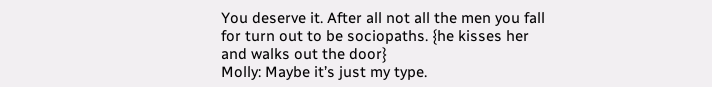You deserve it. After all not all the men you fall for turn out to be sociopaths. {he kisses her and walks out the door}
Molly: Maybe it’s just my type.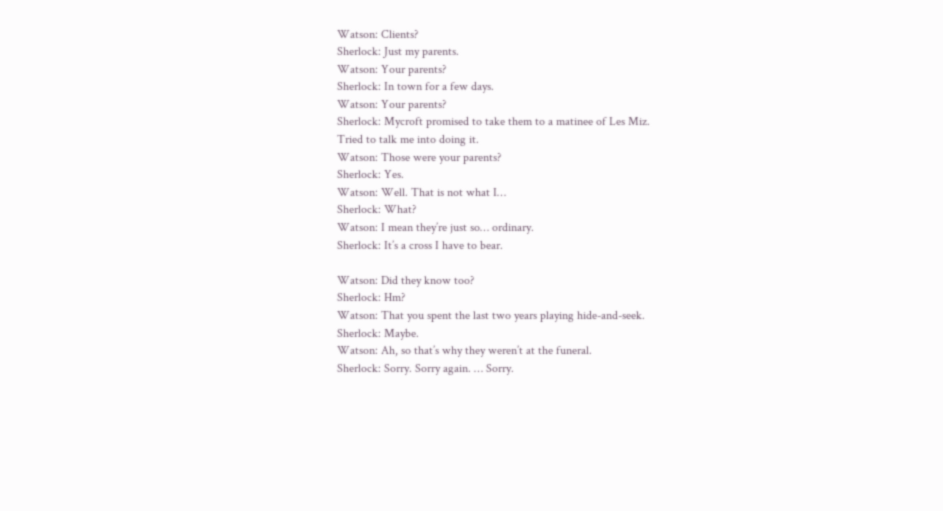Watson: Clients?
Sherlock: Just my parents.
Watson: Your parents?
Sherlock: In town for a few days.
Watson: Your parents?
Sherlock: Mycroft promised to take them to a matinee of Les Miz.
Tried to talk me into doing it.
Watson: Those were your parents?
Sherlock: Yes.
Watson: Well. That is not what I…
Sherlock: What?
Watson: I mean they’re just so… ordinary.
Sherlock: It’s a cross I have to bear.

Watson: Did they know too?
Sherlock: Hm?
Watson: That you spent the last two years playing hide-and-seek.
Sherlock: Maybe.
Watson: Ah, so that’s why they weren’t at the funeral.
Sherlock: Sorry. Sorry again. … Sorry.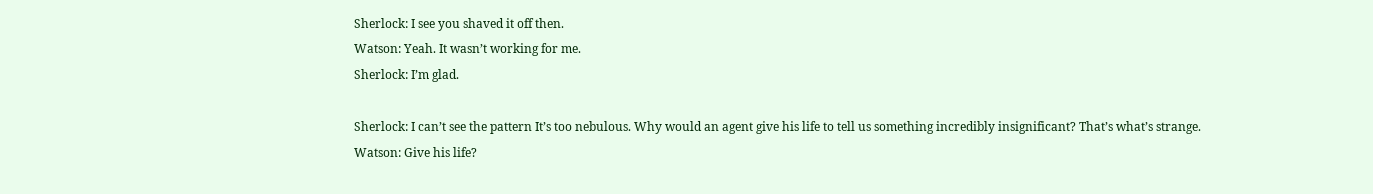Sherlock: I see you shaved it off then.
Watson: Yeah. It wasn’t working for me.
Sherlock: I’m glad.

Sherlock: I can’t see the pattern It’s too nebulous. Why would an agent give his life to tell us something incredibly insignificant? That’s what’s strange.
Watson: Give his life?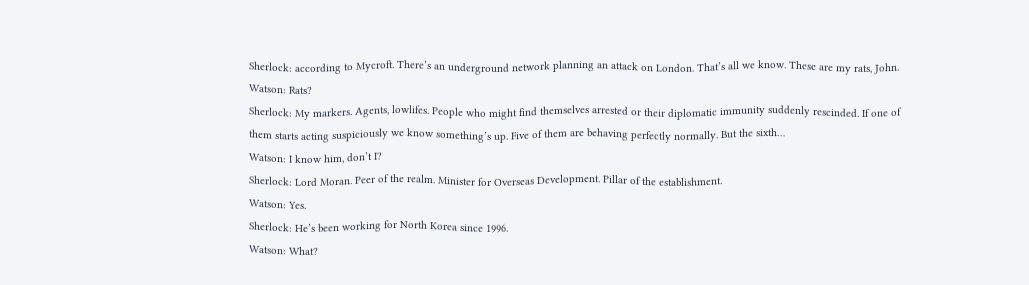Sherlock: according to Mycroft. There’s an underground network planning an attack on London. That’s all we know. These are my rats, John.
Watson: Rats?
Sherlock: My markers. Agents, lowlifes. People who might find themselves arrested or their diplomatic immunity suddenly rescinded. If one of them starts acting suspiciously we know something’s up. Five of them are behaving perfectly normally. But the sixth…
Watson: I know him, don’t I?
Sherlock: Lord Moran. Peer of the realm. Minister for Overseas Development. Pillar of the establishment.
Watson: Yes.
Sherlock: He’s been working for North Korea since 1996.
Watson: What?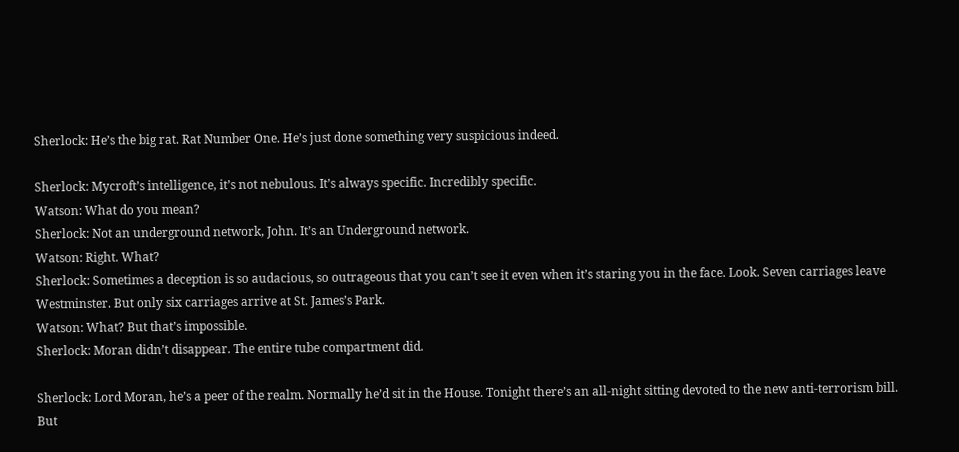Sherlock: He’s the big rat. Rat Number One. He’s just done something very suspicious indeed.

Sherlock: Mycroft’s intelligence, it’s not nebulous. It’s always specific. Incredibly specific.
Watson: What do you mean?
Sherlock: Not an underground network, John. It’s an Underground network.
Watson: Right. What?
Sherlock: Sometimes a deception is so audacious, so outrageous that you can’t see it even when it’s staring you in the face. Look. Seven carriages leave Westminster. But only six carriages arrive at St. James’s Park.
Watson: What? But that’s impossible.
Sherlock: Moran didn’t disappear. The entire tube compartment did.

Sherlock: Lord Moran, he’s a peer of the realm. Normally he’d sit in the House. Tonight there’s an all-night sitting devoted to the new anti-terrorism bill. But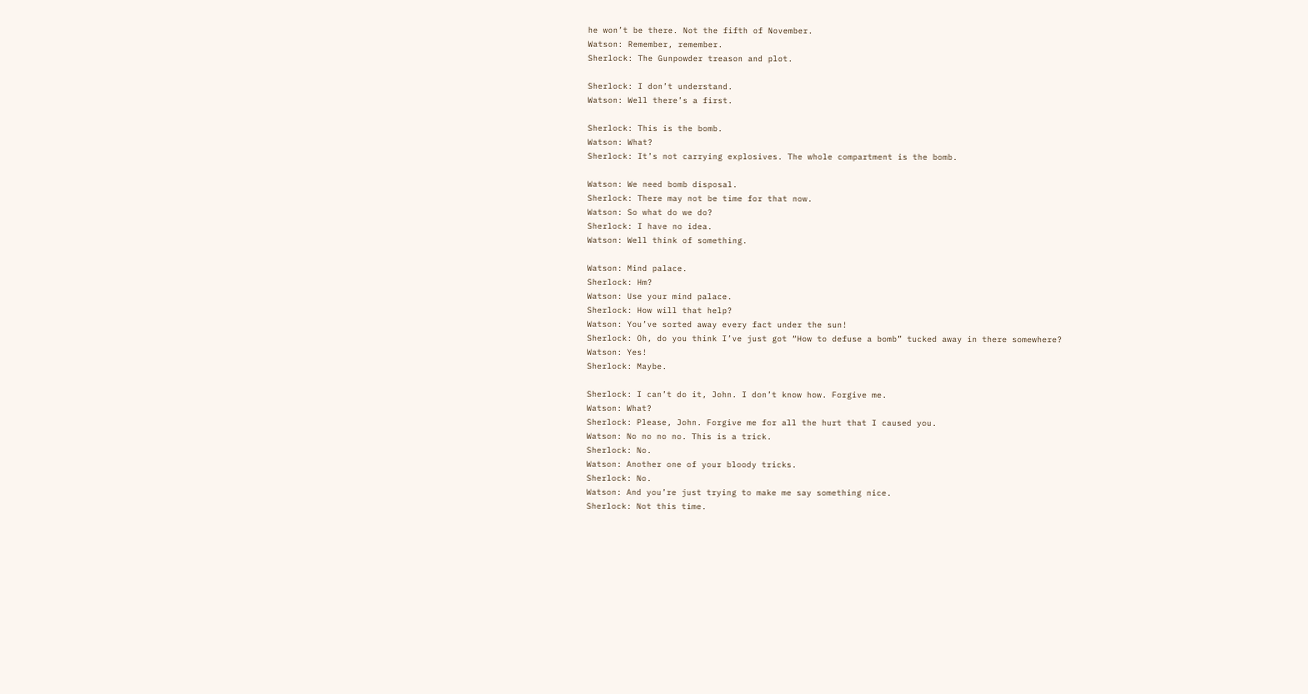he won’t be there. Not the fifth of November.
Watson: Remember, remember.
Sherlock: The Gunpowder treason and plot.

Sherlock: I don’t understand.
Watson: Well there’s a first.

Sherlock: This is the bomb.
Watson: What?
Sherlock: It’s not carrying explosives. The whole compartment is the bomb.

Watson: We need bomb disposal.
Sherlock: There may not be time for that now.
Watson: So what do we do?
Sherlock: I have no idea.
Watson: Well think of something.

Watson: Mind palace.
Sherlock: Hm?
Watson: Use your mind palace.
Sherlock: How will that help?
Watson: You’ve sorted away every fact under the sun!
Sherlock: Oh, do you think I’ve just got “How to defuse a bomb” tucked away in there somewhere?
Watson: Yes!
Sherlock: Maybe.

Sherlock: I can’t do it, John. I don’t know how. Forgive me.
Watson: What?
Sherlock: Please, John. Forgive me for all the hurt that I caused you.
Watson: No no no no. This is a trick.
Sherlock: No.
Watson: Another one of your bloody tricks.
Sherlock: No.
Watson: And you’re just trying to make me say something nice.
Sherlock: Not this time.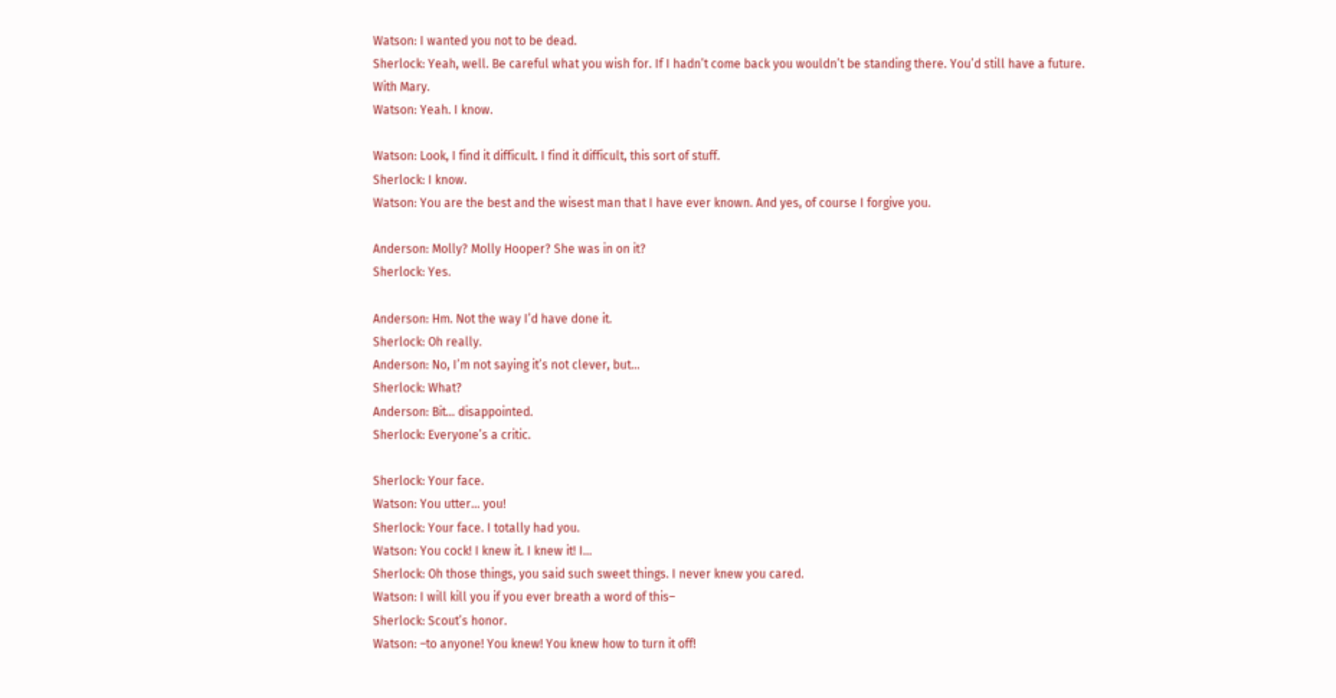Watson: I wanted you not to be dead.
Sherlock: Yeah, well. Be careful what you wish for. If I hadn’t come back you wouldn’t be standing there. You’d still have a future. With Mary.
Watson: Yeah. I know.

Watson: Look, I find it difficult. I find it difficult, this sort of stuff.
Sherlock: I know.
Watson: You are the best and the wisest man that I have ever known. And yes, of course I forgive you.

Anderson: Molly? Molly Hooper? She was in on it?
Sherlock: Yes.

Anderson: Hm. Not the way I’d have done it.
Sherlock: Oh really.
Anderson: No, I’m not saying it’s not clever, but…
Sherlock: What?
Anderson: Bit… disappointed.
Sherlock: Everyone’s a critic.

Sherlock: Your face.
Watson: You utter… you!
Sherlock: Your face. I totally had you.
Watson: You cock! I knew it. I knew it! I…
Sherlock: Oh those things, you said such sweet things. I never knew you cared.
Watson: I will kill you if you ever breath a word of this–
Sherlock: Scout’s honor.
Watson: –to anyone! You knew! You knew how to turn it off!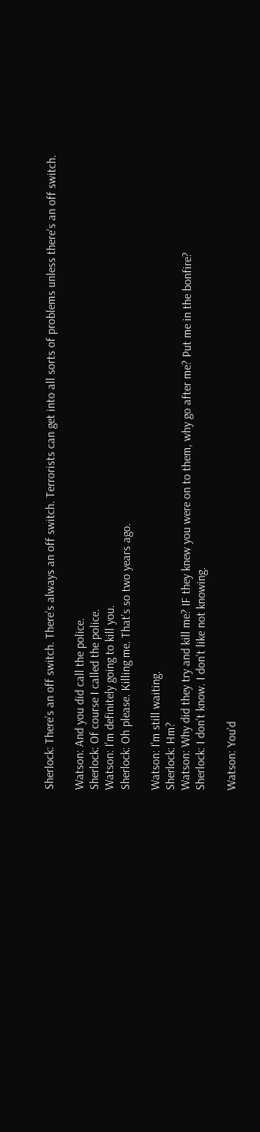Sherlock: There’s an off switch. There’s always an off switch. Terrorists can get into all sorts of problems unless there’s an off switch.

Watson: And you did call the police.
Sherlock: Of course I called the police.
Watson: I’m definitely going to kill you.
Sherlock: Oh please. Killing me. That’s so two years ago.

Watson: I’m still waiting.
Sherlock: Hm?
Watson: Why did they try and kill me? IF they knew you were on to them, why go after me? Put me in the bonfire?
Sherlock: I don’t know. I don’t like not knowing.

Watson: You’d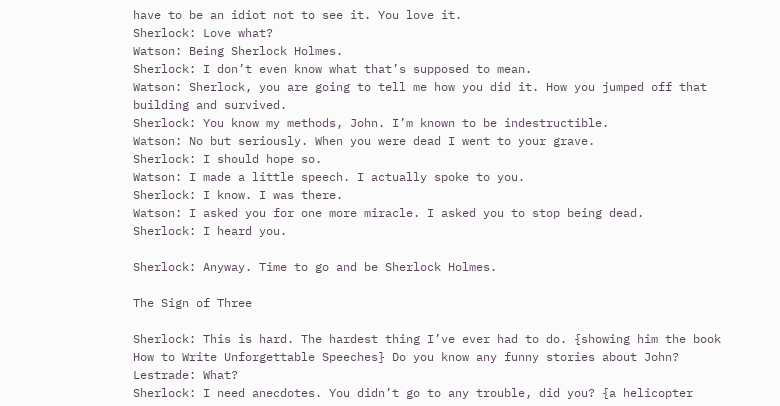have to be an idiot not to see it. You love it.
Sherlock: Love what?
Watson: Being Sherlock Holmes.
Sherlock: I don’t even know what that’s supposed to mean.
Watson: Sherlock, you are going to tell me how you did it. How you jumped off that building and survived.
Sherlock: You know my methods, John. I’m known to be indestructible.
Watson: No but seriously. When you were dead I went to your grave.
Sherlock: I should hope so.
Watson: I made a little speech. I actually spoke to you.
Sherlock: I know. I was there.
Watson: I asked you for one more miracle. I asked you to stop being dead.
Sherlock: I heard you.

Sherlock: Anyway. Time to go and be Sherlock Holmes.

The Sign of Three

Sherlock: This is hard. The hardest thing I’ve ever had to do. {showing him the book How to Write Unforgettable Speeches} Do you know any funny stories about John?
Lestrade: What?
Sherlock: I need anecdotes. You didn’t go to any trouble, did you? {a helicopter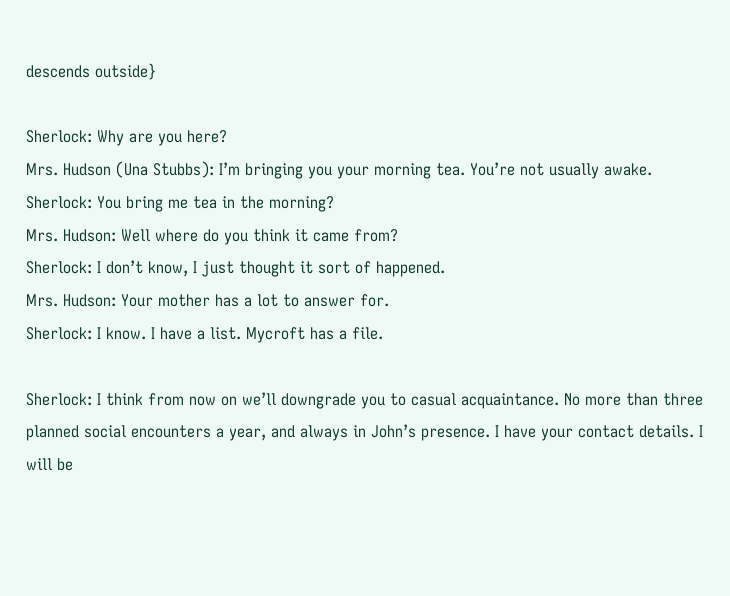descends outside}

Sherlock: Why are you here?
Mrs. Hudson (Una Stubbs): I’m bringing you your morning tea. You’re not usually awake.
Sherlock: You bring me tea in the morning?
Mrs. Hudson: Well where do you think it came from?
Sherlock: I don’t know, I just thought it sort of happened.
Mrs. Hudson: Your mother has a lot to answer for.
Sherlock: I know. I have a list. Mycroft has a file.

Sherlock: I think from now on we’ll downgrade you to casual acquaintance. No more than three planned social encounters a year, and always in John’s presence. I have your contact details. I will be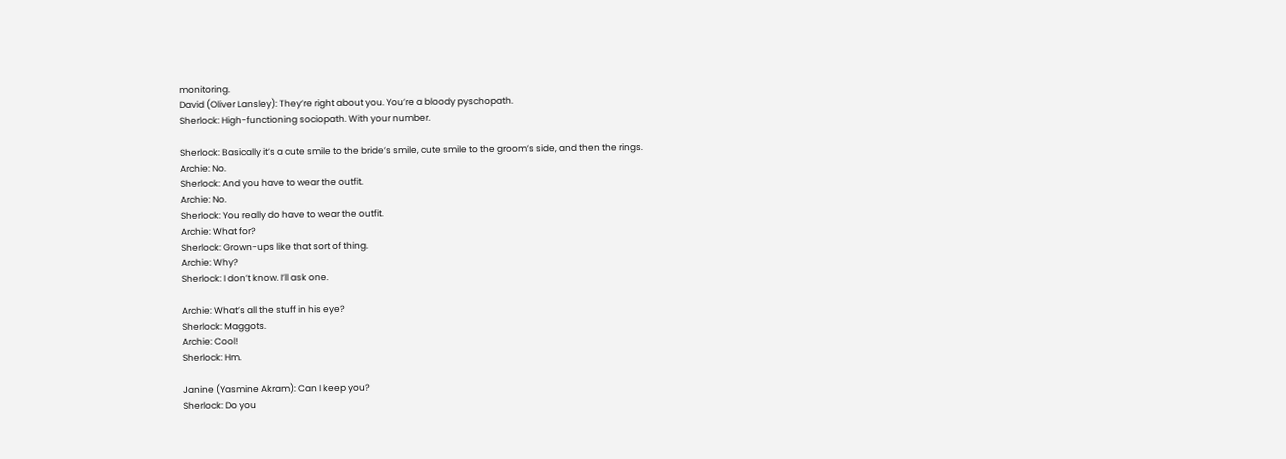monitoring.
David (Oliver Lansley): They’re right about you. You’re a bloody pyschopath.
Sherlock: High-functioning sociopath. With your number.

Sherlock: Basically it’s a cute smile to the bride’s smile, cute smile to the groom’s side, and then the rings.
Archie: No.
Sherlock: And you have to wear the outfit.
Archie: No.
Sherlock: You really do have to wear the outfit.
Archie: What for?
Sherlock: Grown-ups like that sort of thing.
Archie: Why?
Sherlock: I don’t know. I’ll ask one.

Archie: What’s all the stuff in his eye?
Sherlock: Maggots.
Archie: Cool!
Sherlock: Hm.

Janine (Yasmine Akram): Can I keep you?
Sherlock: Do you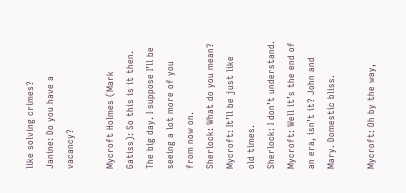like solving crimes?
Janine: Do you have a vacancy?

Mycroft Holmes (Mark Gatiss): So this is it then. The big day. I suppose I’ll be seeing a lot more of you from now on.
Sherlock: What do you mean?
Mycroft: It’ll be just like old times.
Sherlock: I don’t understand.
Mycroft: Well it’s the end of an era, isn’t it? John and Mary. Domestic bliss.

Mycroft: Oh by the way,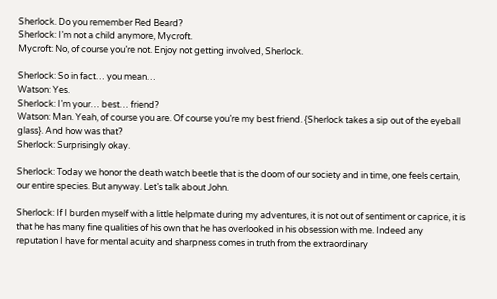Sherlock. Do you remember Red Beard?
Sherlock: I’m not a child anymore, Mycroft.
Mycroft: No, of course you’re not. Enjoy not getting involved, Sherlock.

Sherlock: So in fact… you mean…
Watson: Yes.
Sherlock: I’m your… best… friend?
Watson: Man. Yeah, of course you are. Of course you’re my best friend. {Sherlock takes a sip out of the eyeball glass}. And how was that?
Sherlock: Surprisingly okay.

Sherlock: Today we honor the death watch beetle that is the doom of our society and in time, one feels certain, our entire species. But anyway. Let’s talk about John.

Sherlock: If I burden myself with a little helpmate during my adventures, it is not out of sentiment or caprice, it is that he has many fine qualities of his own that he has overlooked in his obsession with me. Indeed any reputation I have for mental acuity and sharpness comes in truth from the extraordinary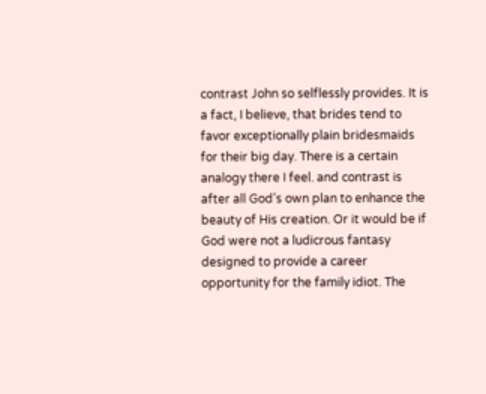contrast John so selflessly provides. It is a fact, I believe, that brides tend to favor exceptionally plain bridesmaids for their big day. There is a certain analogy there I feel. and contrast is after all God’s own plan to enhance the beauty of His creation. Or it would be if God were not a ludicrous fantasy designed to provide a career opportunity for the family idiot. The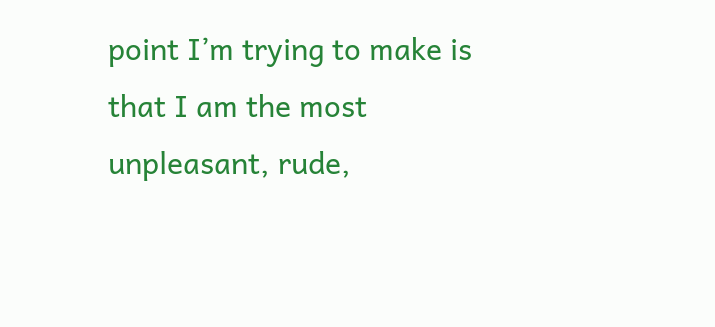point I’m trying to make is that I am the most unpleasant, rude,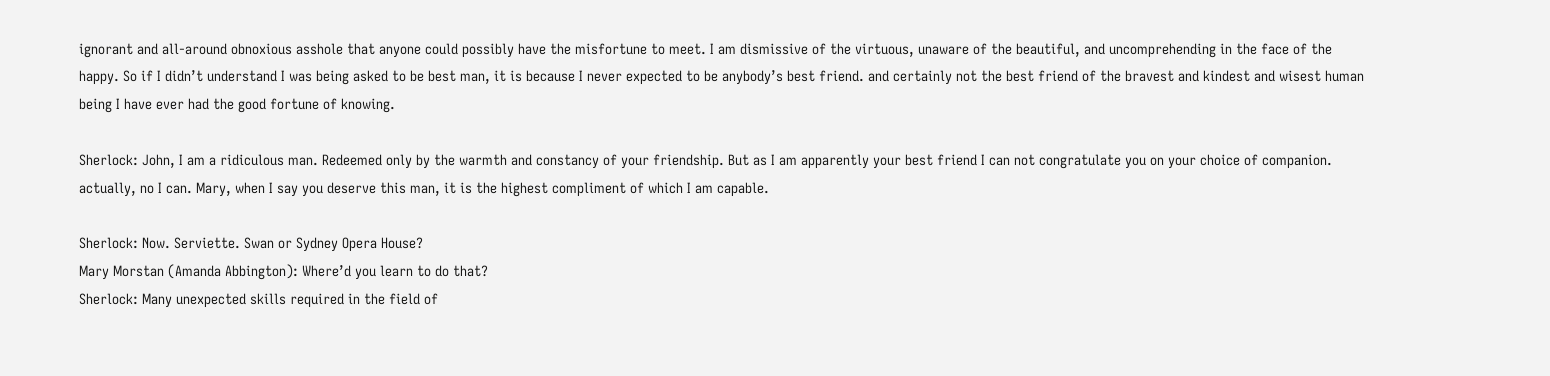ignorant and all-around obnoxious asshole that anyone could possibly have the misfortune to meet. I am dismissive of the virtuous, unaware of the beautiful, and uncomprehending in the face of the happy. So if I didn’t understand I was being asked to be best man, it is because I never expected to be anybody’s best friend. and certainly not the best friend of the bravest and kindest and wisest human being I have ever had the good fortune of knowing.

Sherlock: John, I am a ridiculous man. Redeemed only by the warmth and constancy of your friendship. But as I am apparently your best friend I can not congratulate you on your choice of companion. actually, no I can. Mary, when I say you deserve this man, it is the highest compliment of which I am capable.

Sherlock: Now. Serviette. Swan or Sydney Opera House?
Mary Morstan (Amanda Abbington): Where’d you learn to do that?
Sherlock: Many unexpected skills required in the field of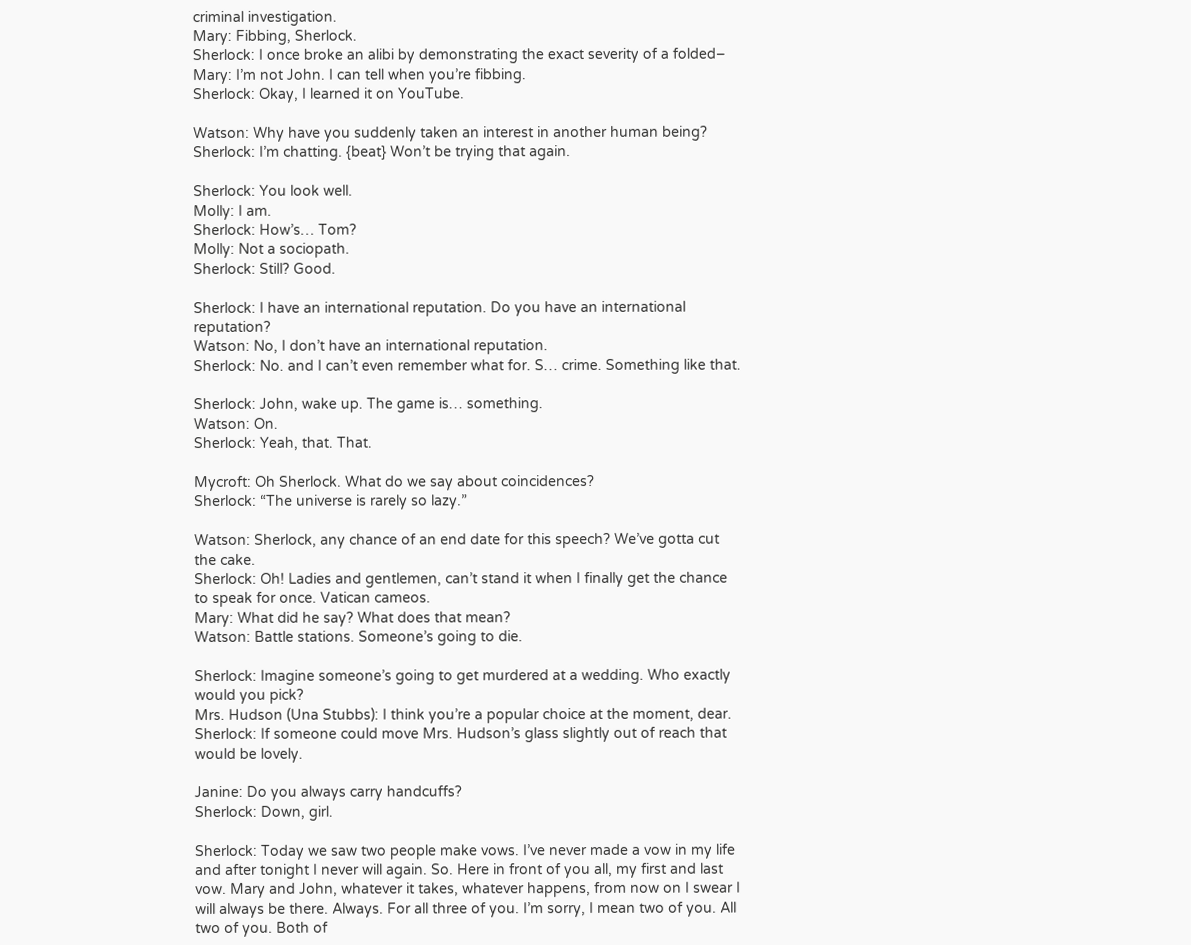criminal investigation.
Mary: Fibbing, Sherlock.
Sherlock: I once broke an alibi by demonstrating the exact severity of a folded–
Mary: I’m not John. I can tell when you’re fibbing.
Sherlock: Okay, I learned it on YouTube.

Watson: Why have you suddenly taken an interest in another human being?
Sherlock: I’m chatting. {beat} Won’t be trying that again.

Sherlock: You look well.
Molly: I am.
Sherlock: How’s… Tom?
Molly: Not a sociopath.
Sherlock: Still? Good.

Sherlock: I have an international reputation. Do you have an international reputation?
Watson: No, I don’t have an international reputation.
Sherlock: No. and I can’t even remember what for. S… crime. Something like that.

Sherlock: John, wake up. The game is… something.
Watson: On.
Sherlock: Yeah, that. That.

Mycroft: Oh Sherlock. What do we say about coincidences?
Sherlock: “The universe is rarely so lazy.”

Watson: Sherlock, any chance of an end date for this speech? We’ve gotta cut the cake.
Sherlock: Oh! Ladies and gentlemen, can’t stand it when I finally get the chance to speak for once. Vatican cameos.
Mary: What did he say? What does that mean?
Watson: Battle stations. Someone’s going to die.

Sherlock: Imagine someone’s going to get murdered at a wedding. Who exactly would you pick?
Mrs. Hudson (Una Stubbs): I think you’re a popular choice at the moment, dear.
Sherlock: If someone could move Mrs. Hudson’s glass slightly out of reach that would be lovely.

Janine: Do you always carry handcuffs?
Sherlock: Down, girl.

Sherlock: Today we saw two people make vows. I’ve never made a vow in my life and after tonight I never will again. So. Here in front of you all, my first and last vow. Mary and John, whatever it takes, whatever happens, from now on I swear I will always be there. Always. For all three of you. I’m sorry, I mean two of you. All two of you. Both of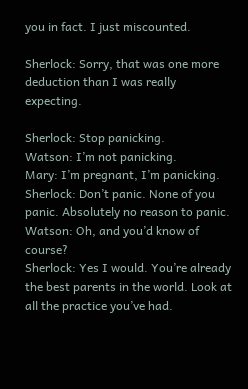you in fact. I just miscounted.

Sherlock: Sorry, that was one more deduction than I was really expecting.

Sherlock: Stop panicking.
Watson: I’m not panicking.
Mary: I’m pregnant, I’m panicking.
Sherlock: Don’t panic. None of you panic. Absolutely no reason to panic.
Watson: Oh, and you’d know of course?
Sherlock: Yes I would. You’re already the best parents in the world. Look at all the practice you’ve had.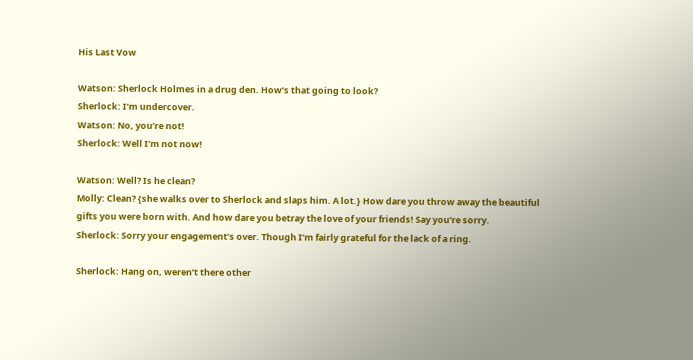His Last Vow

Watson: Sherlock Holmes in a drug den. How’s that going to look?
Sherlock: I’m undercover.
Watson: No, you’re not!
Sherlock: Well I’m not now!

Watson: Well? Is he clean?
Molly: Clean? {she walks over to Sherlock and slaps him. A lot.} How dare you throw away the beautiful gifts you were born with. And how dare you betray the love of your friends! Say you’re sorry.
Sherlock: Sorry your engagement’s over. Though I’m fairly grateful for the lack of a ring.

Sherlock: Hang on, weren’t there other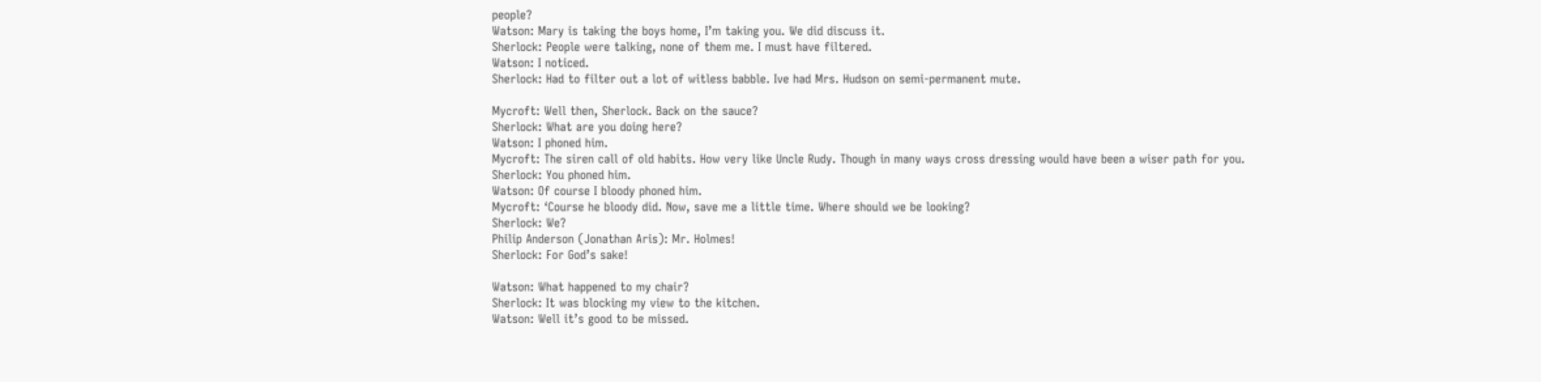people?
Watson: Mary is taking the boys home, I’m taking you. We did discuss it.
Sherlock: People were talking, none of them me. I must have filtered.
Watson: I noticed.
Sherlock: Had to filter out a lot of witless babble. Ive had Mrs. Hudson on semi-permanent mute.

Mycroft: Well then, Sherlock. Back on the sauce?
Sherlock: What are you doing here?
Watson: I phoned him.
Mycroft: The siren call of old habits. How very like Uncle Rudy. Though in many ways cross dressing would have been a wiser path for you.
Sherlock: You phoned him.
Watson: Of course I bloody phoned him.
Mycroft: ‘Course he bloody did. Now, save me a little time. Where should we be looking?
Sherlock: We?
Philip Anderson (Jonathan Aris): Mr. Holmes!
Sherlock: For God’s sake!

Watson: What happened to my chair?
Sherlock: It was blocking my view to the kitchen.
Watson: Well it’s good to be missed.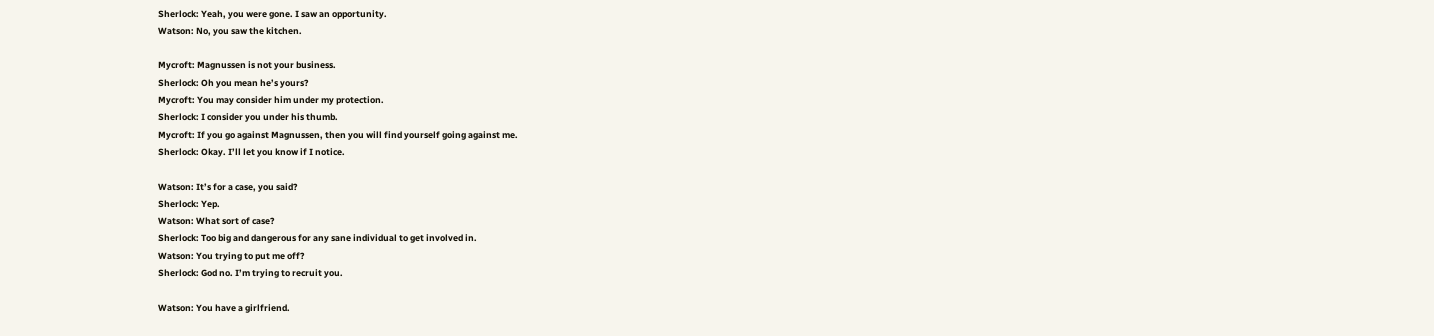Sherlock: Yeah, you were gone. I saw an opportunity.
Watson: No, you saw the kitchen.

Mycroft: Magnussen is not your business.
Sherlock: Oh you mean he’s yours?
Mycroft: You may consider him under my protection.
Sherlock: I consider you under his thumb.
Mycroft: If you go against Magnussen, then you will find yourself going against me.
Sherlock: Okay. I’ll let you know if I notice.

Watson: It’s for a case, you said?
Sherlock: Yep.
Watson: What sort of case?
Sherlock: Too big and dangerous for any sane individual to get involved in.
Watson: You trying to put me off?
Sherlock: God no. I’m trying to recruit you.

Watson: You have a girlfriend.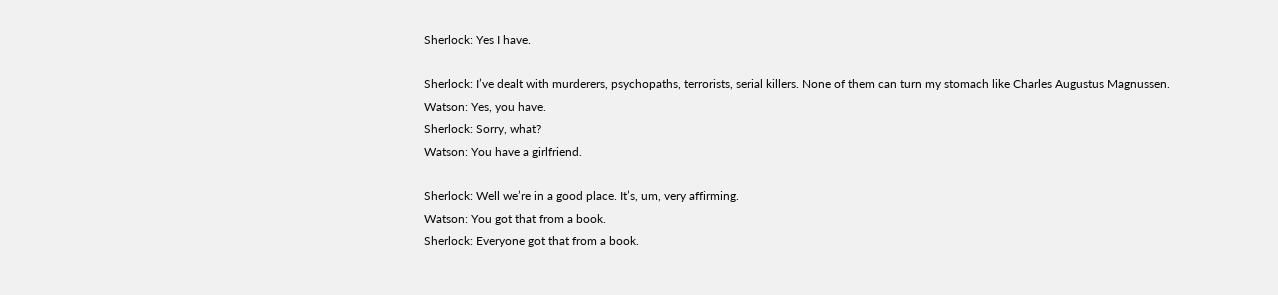Sherlock: Yes I have.

Sherlock: I’ve dealt with murderers, psychopaths, terrorists, serial killers. None of them can turn my stomach like Charles Augustus Magnussen.
Watson: Yes, you have.
Sherlock: Sorry, what?
Watson: You have a girlfriend.

Sherlock: Well we’re in a good place. It’s, um, very affirming.
Watson: You got that from a book.
Sherlock: Everyone got that from a book.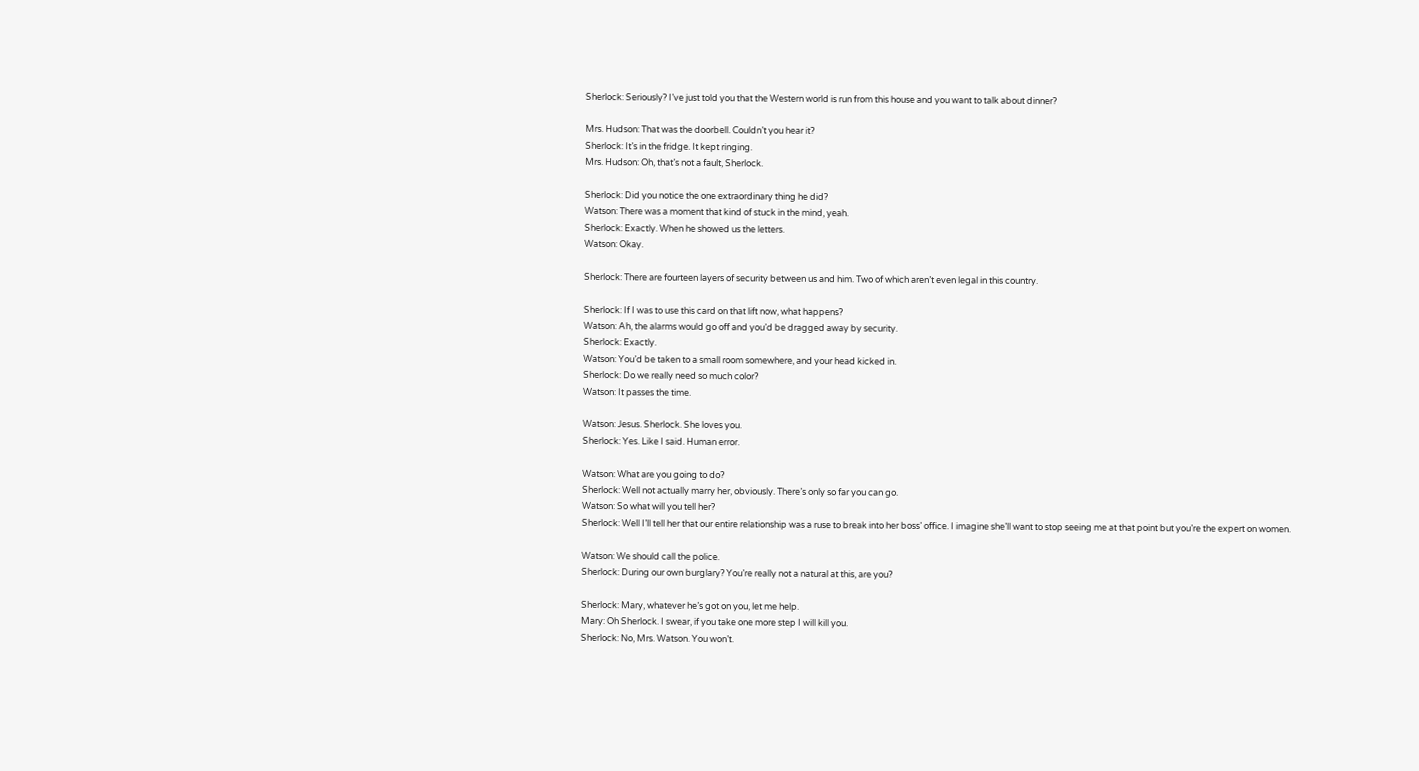Sherlock: Seriously? I’ve just told you that the Western world is run from this house and you want to talk about dinner?

Mrs. Hudson: That was the doorbell. Couldn’t you hear it?
Sherlock: It’s in the fridge. It kept ringing.
Mrs. Hudson: Oh, that’s not a fault, Sherlock.

Sherlock: Did you notice the one extraordinary thing he did?
Watson: There was a moment that kind of stuck in the mind, yeah.
Sherlock: Exactly. When he showed us the letters.
Watson: Okay.

Sherlock: There are fourteen layers of security between us and him. Two of which aren’t even legal in this country.

Sherlock: If I was to use this card on that lift now, what happens?
Watson: Ah, the alarms would go off and you’d be dragged away by security.
Sherlock: Exactly.
Watson: You’d be taken to a small room somewhere, and your head kicked in.
Sherlock: Do we really need so much color?
Watson: It passes the time.

Watson: Jesus. Sherlock. She loves you.
Sherlock: Yes. Like I said. Human error.

Watson: What are you going to do?
Sherlock: Well not actually marry her, obviously. There’s only so far you can go.
Watson: So what will you tell her?
Sherlock: Well I’ll tell her that our entire relationship was a ruse to break into her boss’ office. I imagine she’ll want to stop seeing me at that point but you’re the expert on women.

Watson: We should call the police.
Sherlock: During our own burglary? You’re really not a natural at this, are you?

Sherlock: Mary, whatever he’s got on you, let me help.
Mary: Oh Sherlock. I swear, if you take one more step I will kill you.
Sherlock: No, Mrs. Watson. You won’t.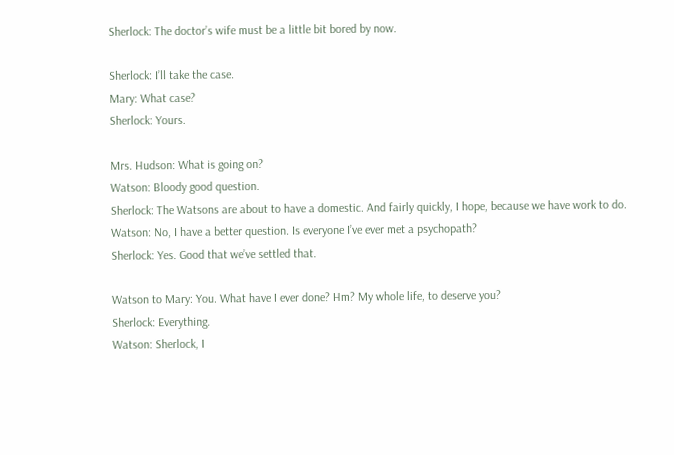Sherlock: The doctor’s wife must be a little bit bored by now.

Sherlock: I’ll take the case.
Mary: What case?
Sherlock: Yours.

Mrs. Hudson: What is going on?
Watson: Bloody good question.
Sherlock: The Watsons are about to have a domestic. And fairly quickly, I hope, because we have work to do.
Watson: No, I have a better question. Is everyone I’ve ever met a psychopath?
Sherlock: Yes. Good that we’ve settled that.

Watson to Mary: You. What have I ever done? Hm? My whole life, to deserve you?
Sherlock: Everything.
Watson: Sherlock, I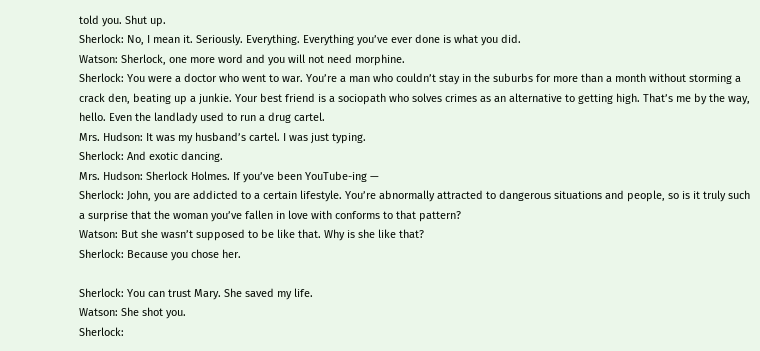told you. Shut up.
Sherlock: No, I mean it. Seriously. Everything. Everything you’ve ever done is what you did.
Watson: Sherlock, one more word and you will not need morphine.
Sherlock: You were a doctor who went to war. You’re a man who couldn’t stay in the suburbs for more than a month without storming a crack den, beating up a junkie. Your best friend is a sociopath who solves crimes as an alternative to getting high. That’s me by the way, hello. Even the landlady used to run a drug cartel.
Mrs. Hudson: It was my husband’s cartel. I was just typing.
Sherlock: And exotic dancing.
Mrs. Hudson: Sherlock Holmes. If you’ve been YouTube-ing —
Sherlock: John, you are addicted to a certain lifestyle. You’re abnormally attracted to dangerous situations and people, so is it truly such a surprise that the woman you’ve fallen in love with conforms to that pattern?
Watson: But she wasn’t supposed to be like that. Why is she like that?
Sherlock: Because you chose her.

Sherlock: You can trust Mary. She saved my life.
Watson: She shot you.
Sherlock: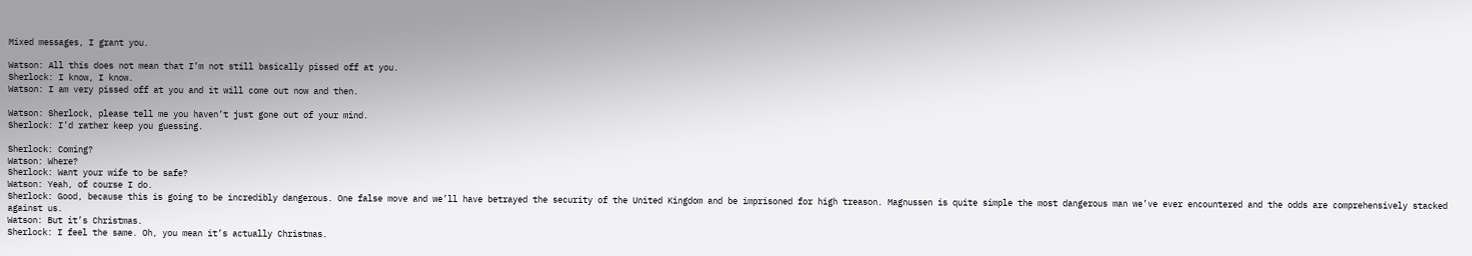Mixed messages, I grant you.

Watson: All this does not mean that I’m not still basically pissed off at you.
Sherlock: I know, I know.
Watson: I am very pissed off at you and it will come out now and then.

Watson: Sherlock, please tell me you haven’t just gone out of your mind.
Sherlock: I’d rather keep you guessing.

Sherlock: Coming?
Watson: Where?
Sherlock: Want your wife to be safe?
Watson: Yeah, of course I do.
Sherlock: Good, because this is going to be incredibly dangerous. One false move and we’ll have betrayed the security of the United Kingdom and be imprisoned for high treason. Magnussen is quite simple the most dangerous man we’ve ever encountered and the odds are comprehensively stacked against us.
Watson: But it’s Christmas.
Sherlock: I feel the same. Oh, you mean it’s actually Christmas.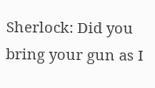Sherlock: Did you bring your gun as I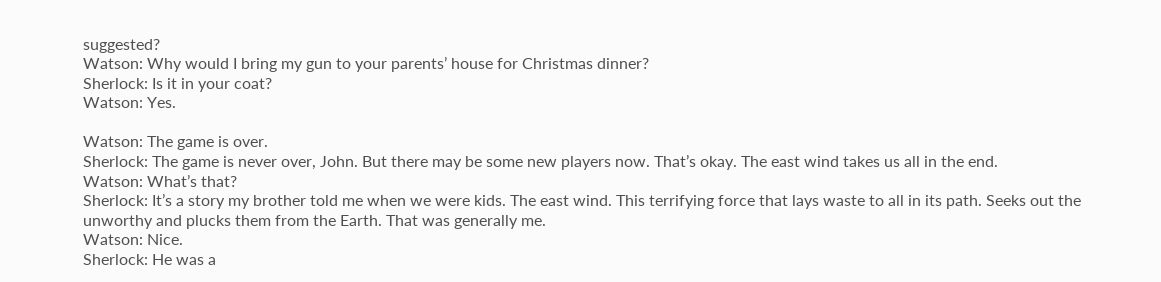suggested?
Watson: Why would I bring my gun to your parents’ house for Christmas dinner?
Sherlock: Is it in your coat?
Watson: Yes.

Watson: The game is over.
Sherlock: The game is never over, John. But there may be some new players now. That’s okay. The east wind takes us all in the end.
Watson: What’s that?
Sherlock: It’s a story my brother told me when we were kids. The east wind. This terrifying force that lays waste to all in its path. Seeks out the unworthy and plucks them from the Earth. That was generally me.
Watson: Nice.
Sherlock: He was a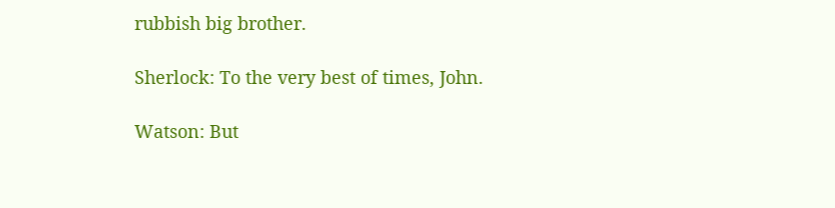rubbish big brother.

Sherlock: To the very best of times, John.

Watson: But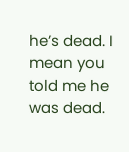he’s dead. I mean you told me he was dead.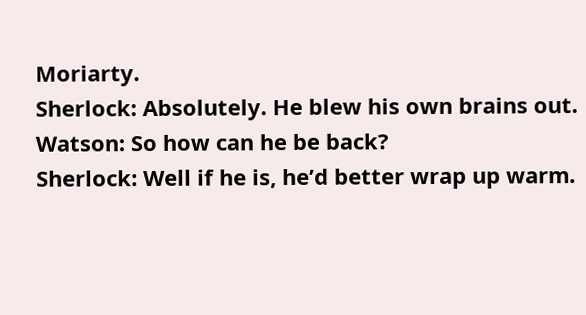Moriarty.
Sherlock: Absolutely. He blew his own brains out.
Watson: So how can he be back?
Sherlock: Well if he is, he’d better wrap up warm.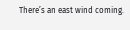There’s an east wind coming.